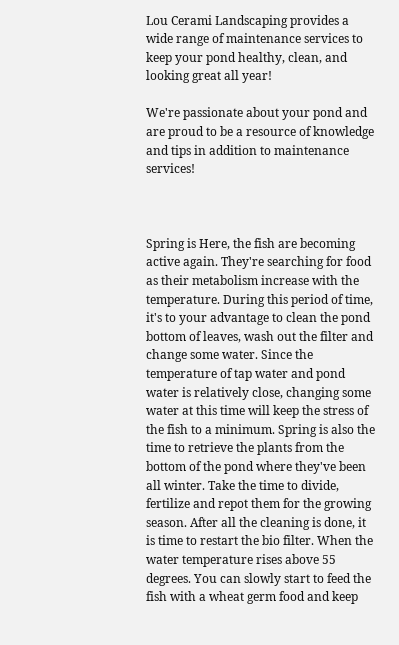Lou Cerami Landscaping provides a wide range of maintenance services to keep your pond healthy, clean, and looking great all year!

We're passionate about your pond and are proud to be a resource of knowledge and tips in addition to maintenance services!



Spring is Here, the fish are becoming active again. They're searching for food as their metabolism increase with the temperature. During this period of time, it's to your advantage to clean the pond bottom of leaves, wash out the filter and change some water. Since the temperature of tap water and pond water is relatively close, changing some water at this time will keep the stress of the fish to a minimum. Spring is also the time to retrieve the plants from the bottom of the pond where they've been all winter. Take the time to divide, fertilize and repot them for the growing season. After all the cleaning is done, it is time to restart the bio filter. When the water temperature rises above 55 degrees. You can slowly start to feed the fish with a wheat germ food and keep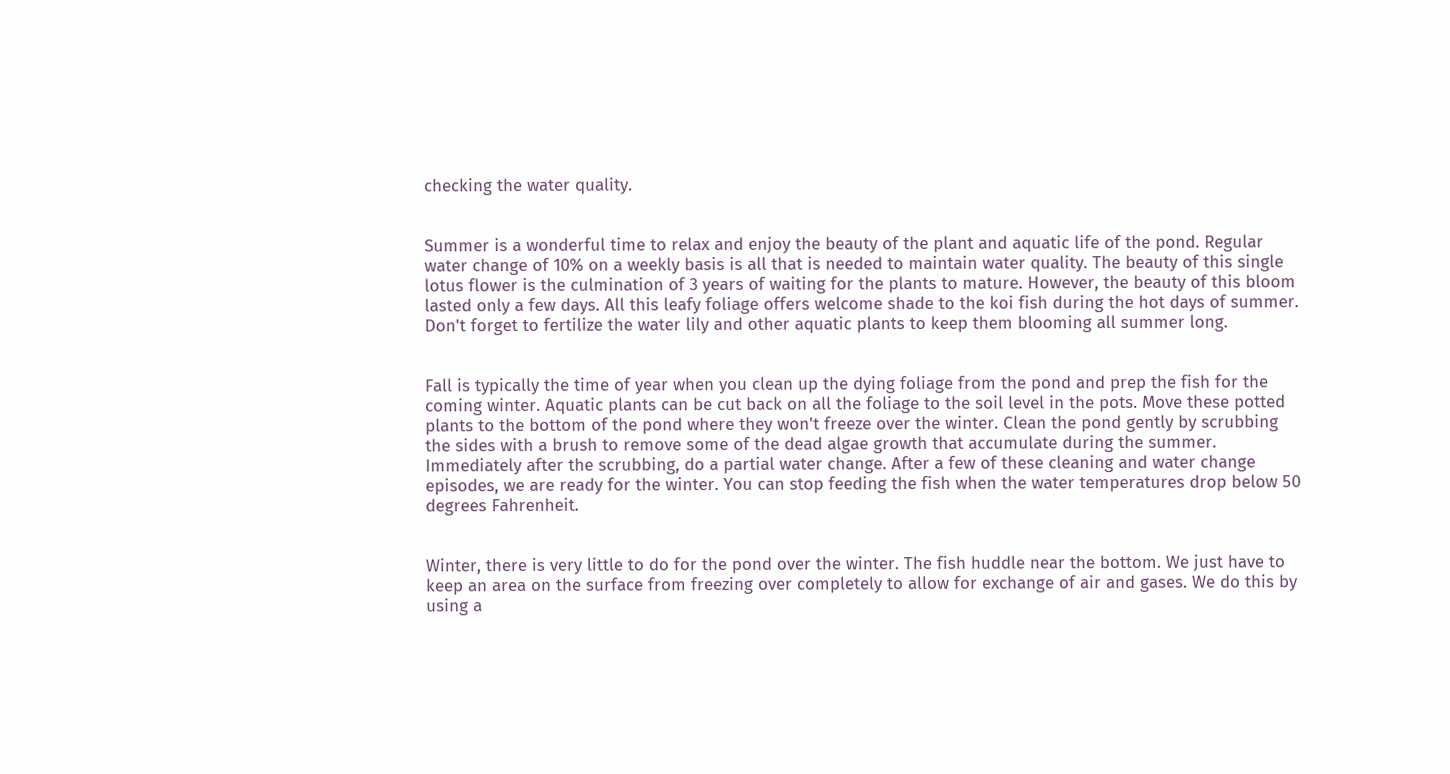checking the water quality.


Summer is a wonderful time to relax and enjoy the beauty of the plant and aquatic life of the pond. Regular water change of 10% on a weekly basis is all that is needed to maintain water quality. The beauty of this single lotus flower is the culmination of 3 years of waiting for the plants to mature. However, the beauty of this bloom lasted only a few days. All this leafy foliage offers welcome shade to the koi fish during the hot days of summer. Don't forget to fertilize the water lily and other aquatic plants to keep them blooming all summer long.


Fall is typically the time of year when you clean up the dying foliage from the pond and prep the fish for the coming winter. Aquatic plants can be cut back on all the foliage to the soil level in the pots. Move these potted plants to the bottom of the pond where they won't freeze over the winter. Clean the pond gently by scrubbing the sides with a brush to remove some of the dead algae growth that accumulate during the summer. Immediately after the scrubbing, do a partial water change. After a few of these cleaning and water change episodes, we are ready for the winter. You can stop feeding the fish when the water temperatures drop below 50 degrees Fahrenheit.


Winter, there is very little to do for the pond over the winter. The fish huddle near the bottom. We just have to keep an area on the surface from freezing over completely to allow for exchange of air and gases. We do this by using a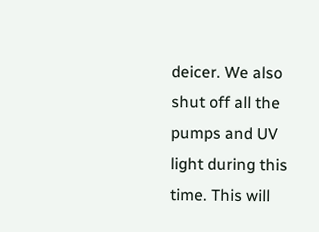deicer. We also shut off all the pumps and UV light during this time. This will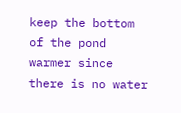keep the bottom of the pond warmer since there is no water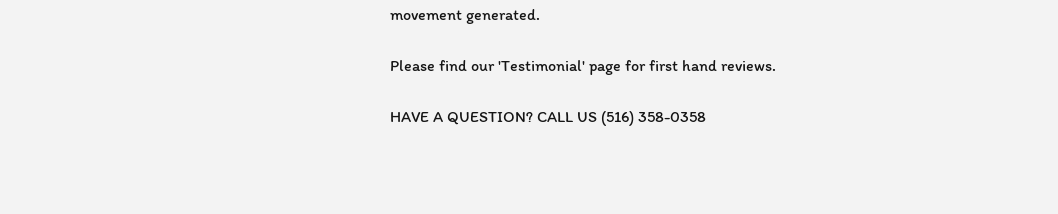movement generated.

Please find our 'Testimonial' page for first hand reviews.

HAVE A QUESTION? CALL US (516) 358-0358